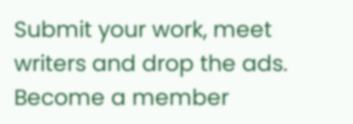Submit your work, meet writers and drop the ads. Become a member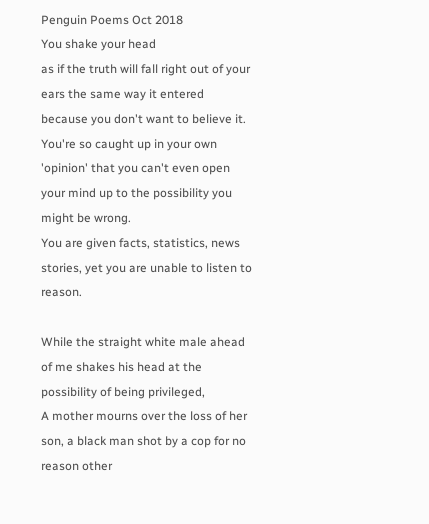Penguin Poems Oct 2018
You shake your head
as if the truth will fall right out of your ears the same way it entered
because you don't want to believe it.
You're so caught up in your own 'opinion' that you can't even open your mind up to the possibility you might be wrong.
You are given facts, statistics, news stories, yet you are unable to listen to reason.

While the straight white male ahead of me shakes his head at the possibility of being privileged,
A mother mourns over the loss of her son, a black man shot by a cop for no reason other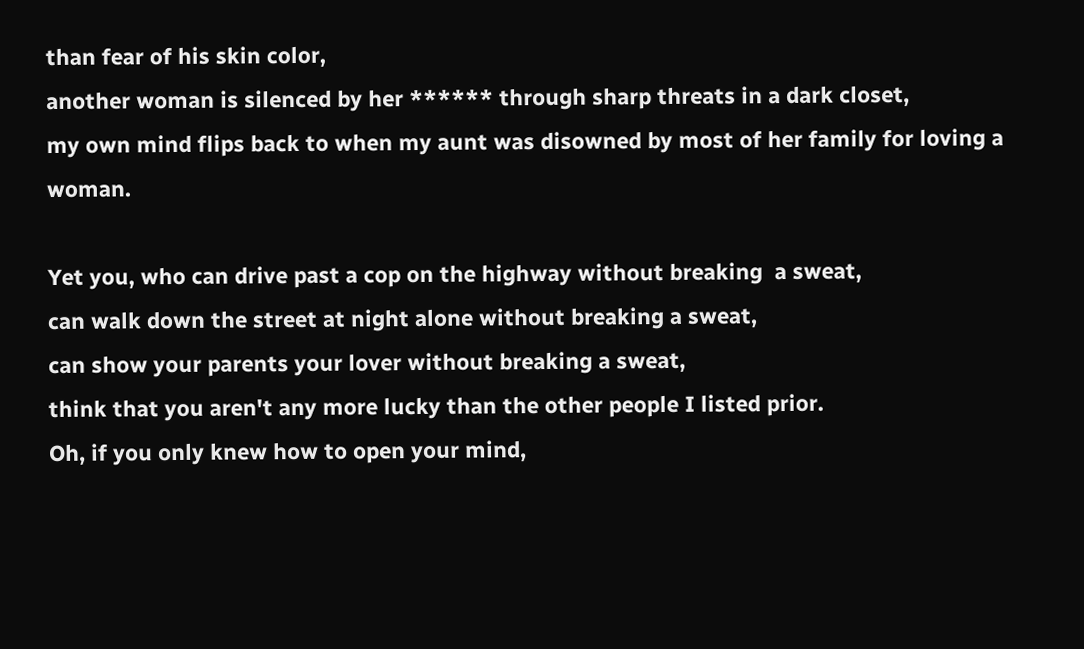than fear of his skin color,
another woman is silenced by her ****** through sharp threats in a dark closet,
my own mind flips back to when my aunt was disowned by most of her family for loving a woman.

Yet you, who can drive past a cop on the highway without breaking  a sweat,
can walk down the street at night alone without breaking a sweat,
can show your parents your lover without breaking a sweat,
think that you aren't any more lucky than the other people I listed prior.
Oh, if you only knew how to open your mind,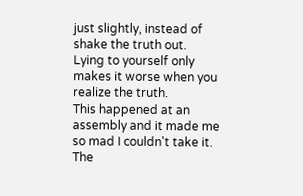just slightly, instead of shake the truth out.
Lying to yourself only makes it worse when you realize the truth.
This happened at an assembly and it made me so mad I couldn't take it. The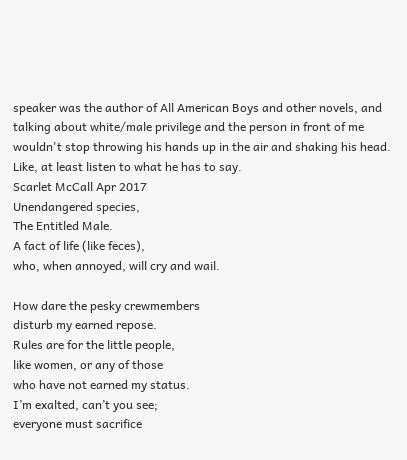speaker was the author of All American Boys and other novels, and talking about white/male privilege and the person in front of me wouldn't stop throwing his hands up in the air and shaking his head. Like, at least listen to what he has to say.
Scarlet McCall Apr 2017
Unendangered species,
The Entitled Male.
A fact of life (like feces),
who, when annoyed, will cry and wail.

How dare the pesky crewmembers
disturb my earned repose.
Rules are for the little people,
like women, or any of those
who have not earned my status.
I’m exalted, can’t you see;
everyone must sacrifice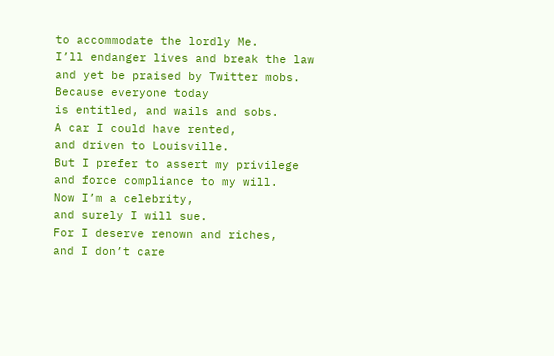to accommodate the lordly Me.
I’ll endanger lives and break the law
and yet be praised by Twitter mobs.
Because everyone today
is entitled, and wails and sobs.
A car I could have rented,
and driven to Louisville.
But I prefer to assert my privilege
and force compliance to my will.
Now I’m a celebrity,
and surely I will sue.
For I deserve renown and riches,
and I don’t care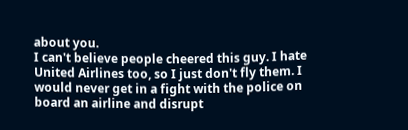about you.
I can't believe people cheered this guy. I hate United Airlines too, so I just don't fly them. I would never get in a fight with the police on board an airline and disrupt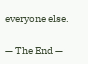everyone else.

— The End —